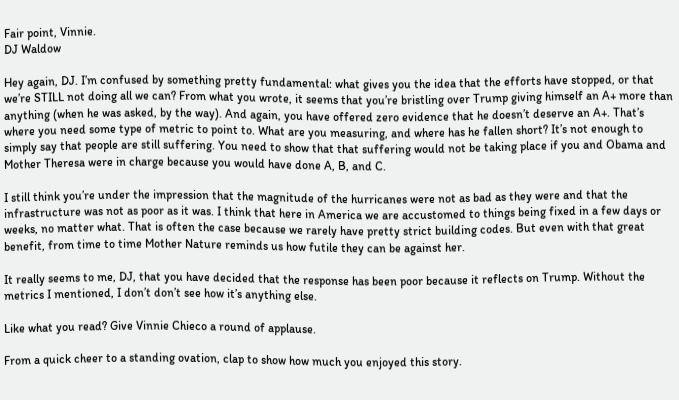Fair point, Vinnie.
DJ Waldow

Hey again, DJ. I’m confused by something pretty fundamental: what gives you the idea that the efforts have stopped, or that we’re STILL not doing all we can? From what you wrote, it seems that you’re bristling over Trump giving himself an A+ more than anything (when he was asked, by the way). And again, you have offered zero evidence that he doesn’t deserve an A+. That’s where you need some type of metric to point to. What are you measuring, and where has he fallen short? It’s not enough to simply say that people are still suffering. You need to show that that suffering would not be taking place if you and Obama and Mother Theresa were in charge because you would have done A, B, and C.

I still think you’re under the impression that the magnitude of the hurricanes were not as bad as they were and that the infrastructure was not as poor as it was. I think that here in America we are accustomed to things being fixed in a few days or weeks, no matter what. That is often the case because we rarely have pretty strict building codes. But even with that great benefit, from time to time Mother Nature reminds us how futile they can be against her.

It really seems to me, DJ, that you have decided that the response has been poor because it reflects on Trump. Without the metrics I mentioned, I don’t don’t see how it’s anything else.

Like what you read? Give Vinnie Chieco a round of applause.

From a quick cheer to a standing ovation, clap to show how much you enjoyed this story.